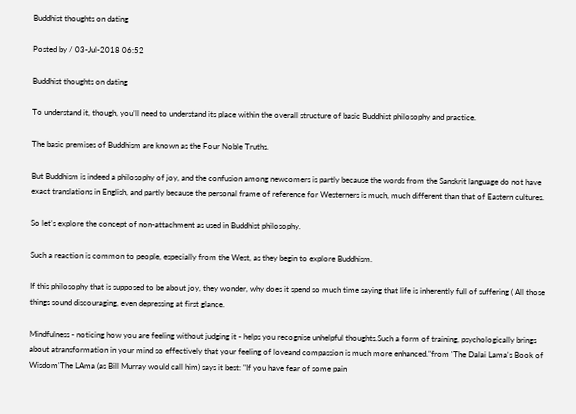Buddhist thoughts on dating

Posted by / 03-Jul-2018 06:52

Buddhist thoughts on dating

To understand it, though, you’ll need to understand its place within the overall structure of basic Buddhist philosophy and practice.

The basic premises of Buddhism are known as the Four Noble Truths.

But Buddhism is indeed a philosophy of joy, and the confusion among newcomers is partly because the words from the Sanskrit language do not have exact translations in English, and partly because the personal frame of reference for Westerners is much, much different than that of Eastern cultures.

So let’s explore the concept of non-attachment as used in Buddhist philosophy.

Such a reaction is common to people, especially from the West, as they begin to explore Buddhism.

If this philosophy that is supposed to be about joy, they wonder, why does it spend so much time saying that life is inherently full of suffering ( All those things sound discouraging, even depressing at first glance.

Mindfulness - noticing how you are feeling without judging it - helps you recognise unhelpful thoughts.Such a form of training, psychologically brings about atransformation in your mind so effectively that your feeling of loveand compassion is much more enhanced."from 'The Dalai Lama's Book of Wisdom'The LAma (as Bill Murray would call him) says it best: "If you have fear of some pain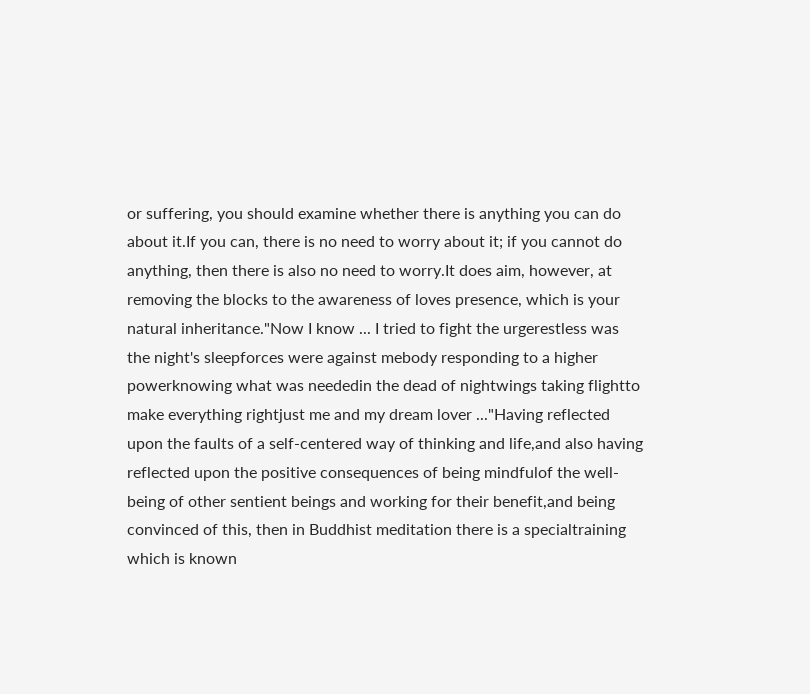or suffering, you should examine whether there is anything you can do about it.If you can, there is no need to worry about it; if you cannot do anything, then there is also no need to worry.It does aim, however, at removing the blocks to the awareness of loves presence, which is your natural inheritance."Now I know ... I tried to fight the urgerestless was the night's sleepforces were against mebody responding to a higher powerknowing what was neededin the dead of nightwings taking flightto make everything rightjust me and my dream lover ..."Having reflected upon the faults of a self-centered way of thinking and life,and also having reflected upon the positive consequences of being mindfulof the well-being of other sentient beings and working for their benefit,and being convinced of this, then in Buddhist meditation there is a specialtraining which is known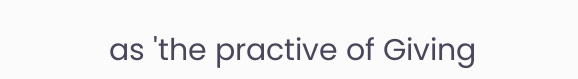as 'the practive of Giving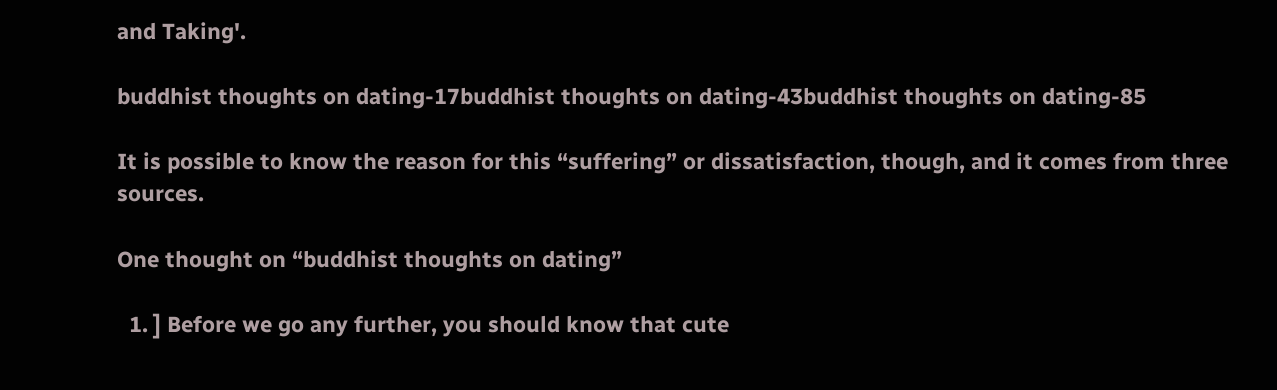and Taking'.

buddhist thoughts on dating-17buddhist thoughts on dating-43buddhist thoughts on dating-85

It is possible to know the reason for this “suffering” or dissatisfaction, though, and it comes from three sources.

One thought on “buddhist thoughts on dating”

  1. ] Before we go any further, you should know that cute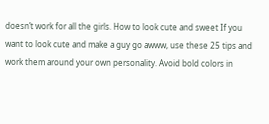doesn’t work for all the girls. How to look cute and sweet If you want to look cute and make a guy go awww, use these 25 tips and work them around your own personality. Avoid bold colors in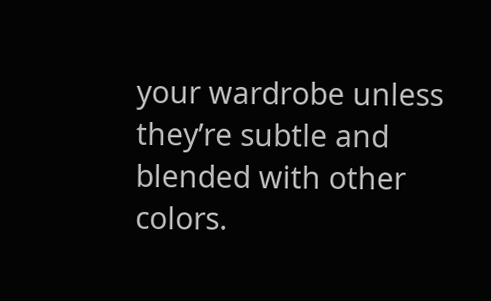your wardrobe unless they’re subtle and blended with other colors.